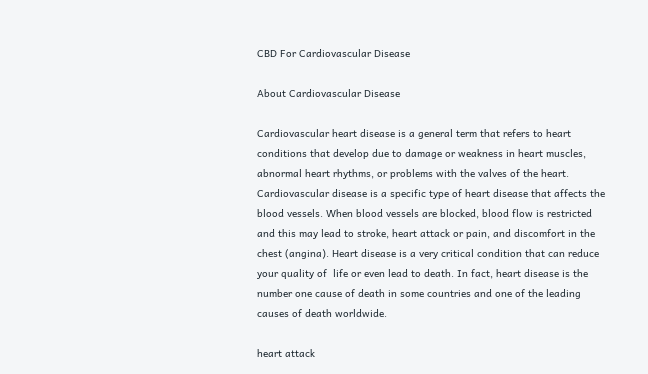CBD For Cardiovascular Disease

About Cardiovascular Disease

Cardiovascular heart disease is a general term that refers to heart conditions that develop due to damage or weakness in heart muscles, abnormal heart rhythms, or problems with the valves of the heart. Cardiovascular disease is a specific type of heart disease that affects the blood vessels. When blood vessels are blocked, blood flow is restricted and this may lead to stroke, heart attack or pain, and discomfort in the chest (angina). Heart disease is a very critical condition that can reduce your quality of  life or even lead to death. In fact, heart disease is the number one cause of death in some countries and one of the leading causes of death worldwide.

heart attack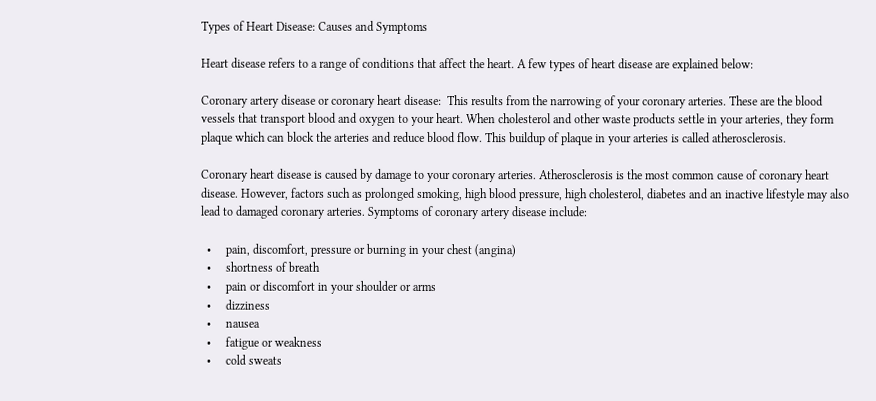Types of Heart Disease: Causes and Symptoms

Heart disease refers to a range of conditions that affect the heart. A few types of heart disease are explained below:

Coronary artery disease or coronary heart disease:  This results from the narrowing of your coronary arteries. These are the blood vessels that transport blood and oxygen to your heart. When cholesterol and other waste products settle in your arteries, they form  plaque which can block the arteries and reduce blood flow. This buildup of plaque in your arteries is called atherosclerosis.

Coronary heart disease is caused by damage to your coronary arteries. Atherosclerosis is the most common cause of coronary heart disease. However, factors such as prolonged smoking, high blood pressure, high cholesterol, diabetes and an inactive lifestyle may also lead to damaged coronary arteries. Symptoms of coronary artery disease include:

  •     pain, discomfort, pressure or burning in your chest (angina)
  •     shortness of breath
  •     pain or discomfort in your shoulder or arms
  •     dizziness
  •     nausea
  •     fatigue or weakness
  •     cold sweats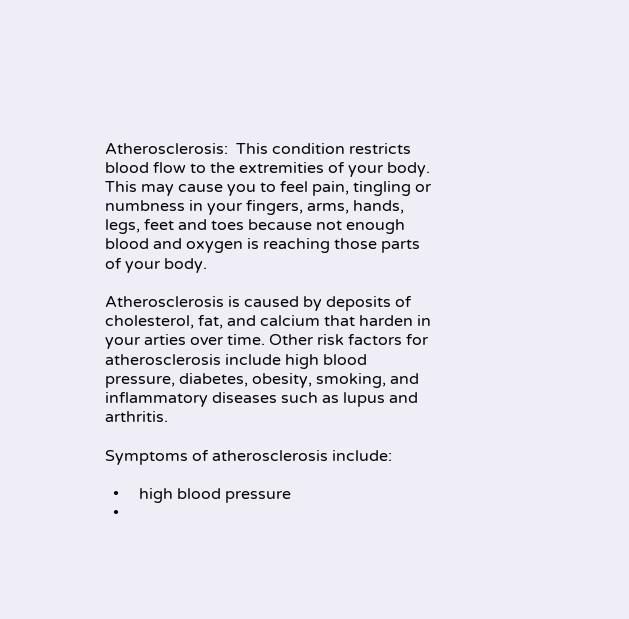Atherosclerosis:  This condition restricts blood flow to the extremities of your body. This may cause you to feel pain, tingling or numbness in your fingers, arms, hands, legs, feet and toes because not enough blood and oxygen is reaching those parts of your body.

Atherosclerosis is caused by deposits of cholesterol, fat, and calcium that harden in your arties over time. Other risk factors for atherosclerosis include high blood pressure, diabetes, obesity, smoking, and inflammatory diseases such as lupus and arthritis.

Symptoms of atherosclerosis include:

  •     high blood pressure
  •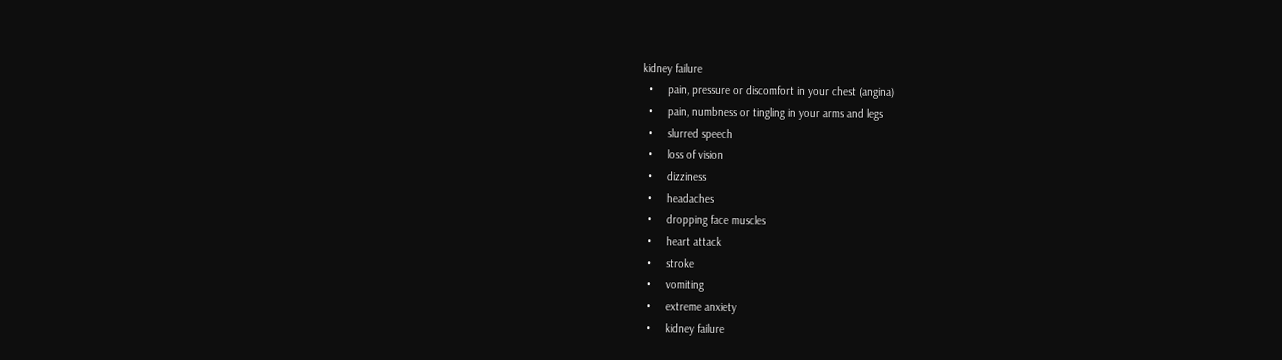kidney failure
  •     pain, pressure or discomfort in your chest (angina)
  •     pain, numbness or tingling in your arms and legs
  •     slurred speech
  •     loss of vision
  •     dizziness
  •     headaches
  •     dropping face muscles
  •     heart attack
  •     stroke
  •     vomiting
  •     extreme anxiety
  •     kidney failure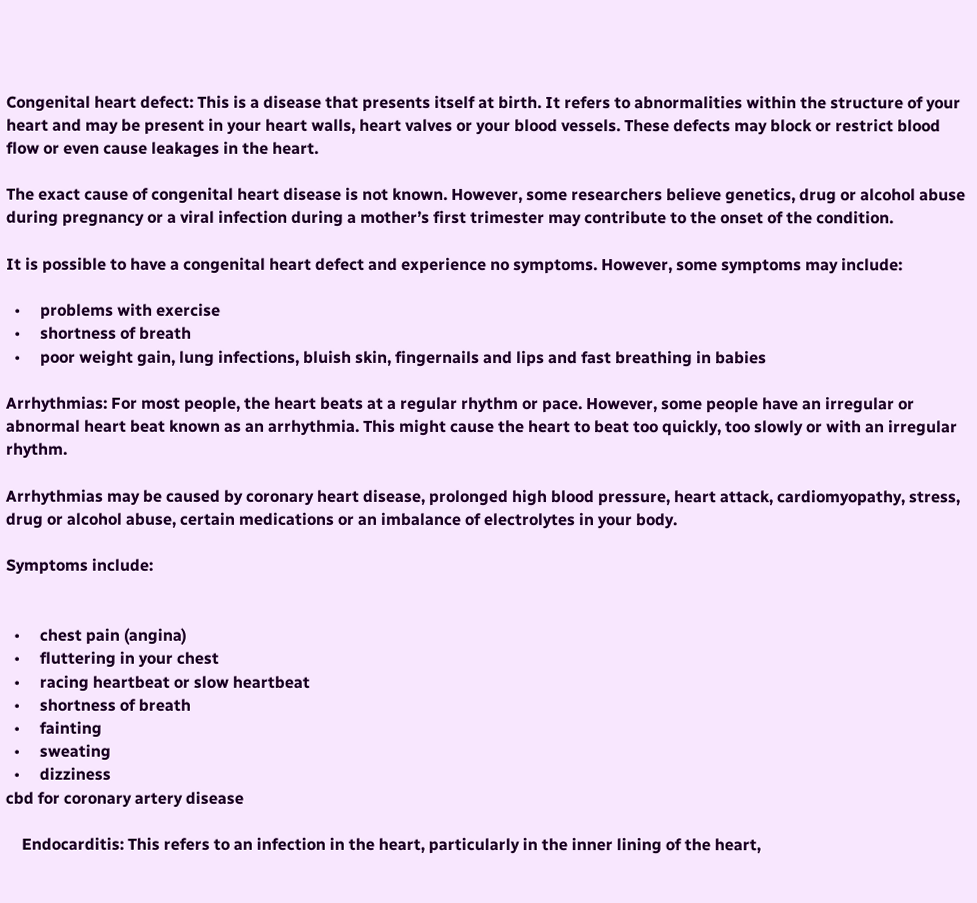Congenital heart defect: This is a disease that presents itself at birth. It refers to abnormalities within the structure of your heart and may be present in your heart walls, heart valves or your blood vessels. These defects may block or restrict blood flow or even cause leakages in the heart.

The exact cause of congenital heart disease is not known. However, some researchers believe genetics, drug or alcohol abuse during pregnancy or a viral infection during a mother’s first trimester may contribute to the onset of the condition.

It is possible to have a congenital heart defect and experience no symptoms. However, some symptoms may include:

  •     problems with exercise
  •     shortness of breath
  •     poor weight gain, lung infections, bluish skin, fingernails and lips and fast breathing in babies

Arrhythmias: For most people, the heart beats at a regular rhythm or pace. However, some people have an irregular or abnormal heart beat known as an arrhythmia. This might cause the heart to beat too quickly, too slowly or with an irregular rhythm.

Arrhythmias may be caused by coronary heart disease, prolonged high blood pressure, heart attack, cardiomyopathy, stress, drug or alcohol abuse, certain medications or an imbalance of electrolytes in your body.

Symptoms include:


  •     chest pain (angina)
  •     fluttering in your chest
  •     racing heartbeat or slow heartbeat
  •     shortness of breath
  •     fainting
  •     sweating
  •     dizziness
cbd for coronary artery disease

    Endocarditis: This refers to an infection in the heart, particularly in the inner lining of the heart,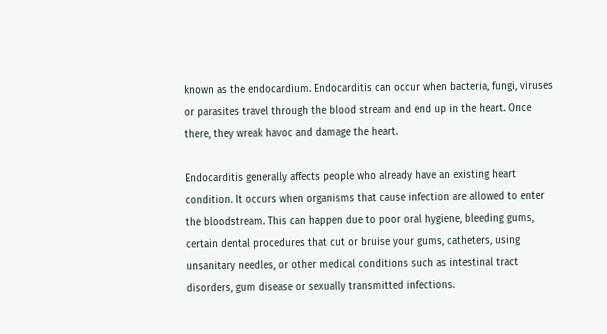known as the endocardium. Endocarditis can occur when bacteria, fungi, viruses or parasites travel through the blood stream and end up in the heart. Once there, they wreak havoc and damage the heart.

Endocarditis generally affects people who already have an existing heart condition. It occurs when organisms that cause infection are allowed to enter the bloodstream. This can happen due to poor oral hygiene, bleeding gums, certain dental procedures that cut or bruise your gums, catheters, using unsanitary needles, or other medical conditions such as intestinal tract disorders, gum disease or sexually transmitted infections.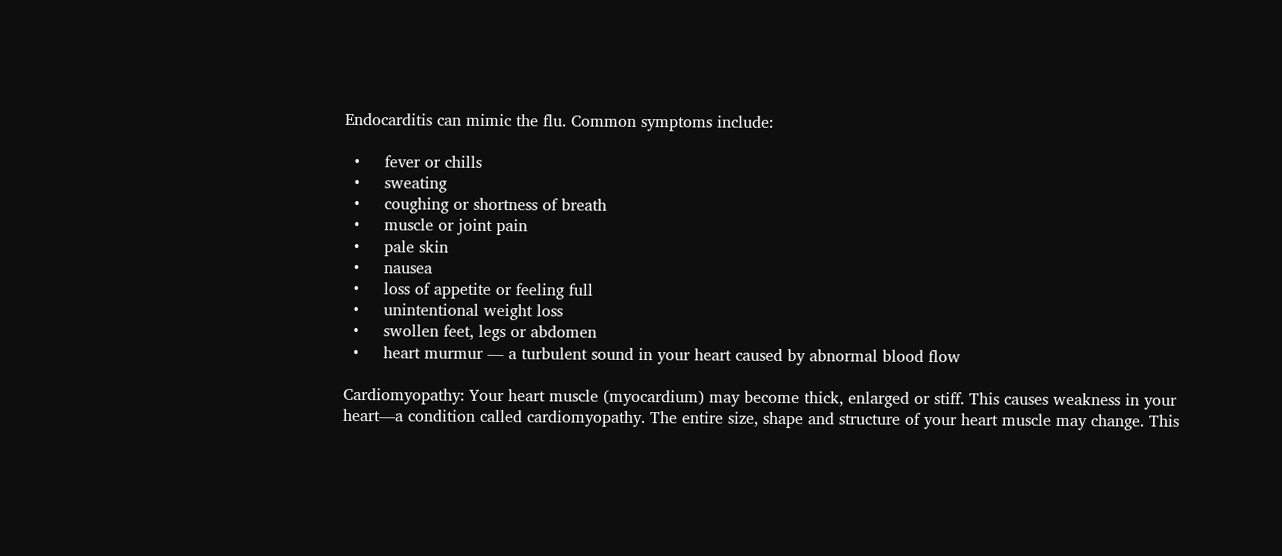Endocarditis can mimic the flu. Common symptoms include:

  •     fever or chills
  •     sweating
  •     coughing or shortness of breath
  •     muscle or joint pain
  •     pale skin
  •     nausea
  •     loss of appetite or feeling full
  •     unintentional weight loss
  •     swollen feet, legs or abdomen
  •     heart murmur — a turbulent sound in your heart caused by abnormal blood flow

Cardiomyopathy: Your heart muscle (myocardium) may become thick, enlarged or stiff. This causes weakness in your heart—a condition called cardiomyopathy. The entire size, shape and structure of your heart muscle may change. This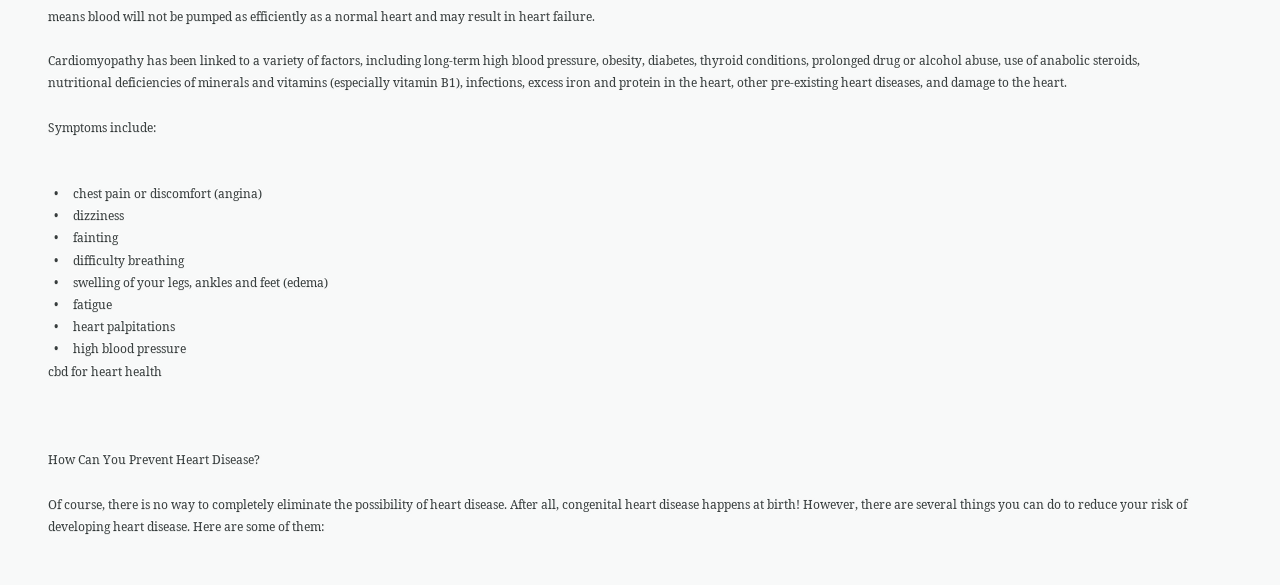means blood will not be pumped as efficiently as a normal heart and may result in heart failure.

Cardiomyopathy has been linked to a variety of factors, including long-term high blood pressure, obesity, diabetes, thyroid conditions, prolonged drug or alcohol abuse, use of anabolic steroids, nutritional deficiencies of minerals and vitamins (especially vitamin B1), infections, excess iron and protein in the heart, other pre-existing heart diseases, and damage to the heart.

Symptoms include:


  •     chest pain or discomfort (angina)
  •     dizziness
  •     fainting
  •     difficulty breathing
  •     swelling of your legs, ankles and feet (edema)
  •     fatigue
  •     heart palpitations
  •     high blood pressure
cbd for heart health



How Can You Prevent Heart Disease?

Of course, there is no way to completely eliminate the possibility of heart disease. After all, congenital heart disease happens at birth! However, there are several things you can do to reduce your risk of developing heart disease. Here are some of them: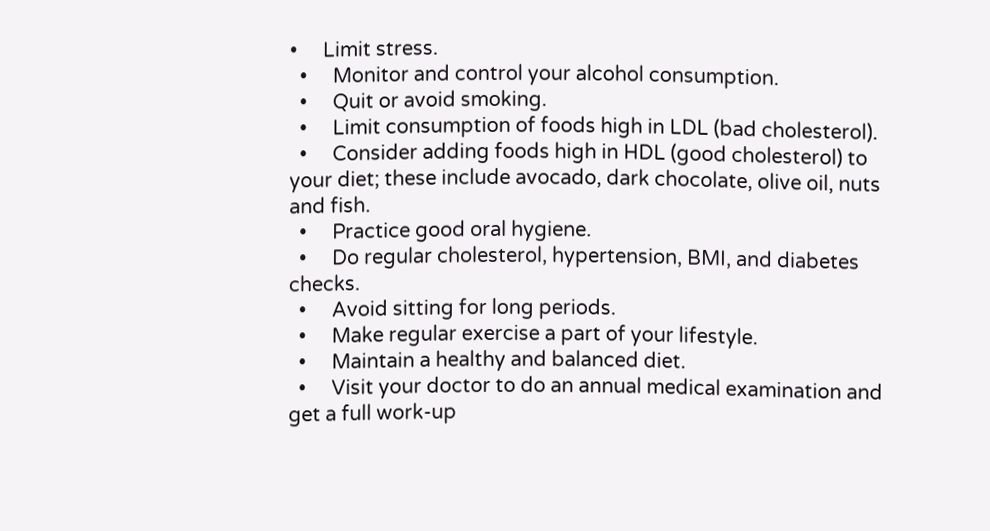•     Limit stress.
  •     Monitor and control your alcohol consumption.
  •     Quit or avoid smoking.
  •     Limit consumption of foods high in LDL (bad cholesterol).
  •     Consider adding foods high in HDL (good cholesterol) to your diet; these include avocado, dark chocolate, olive oil, nuts and fish.
  •     Practice good oral hygiene.
  •     Do regular cholesterol, hypertension, BMI, and diabetes checks.
  •     Avoid sitting for long periods.
  •     Make regular exercise a part of your lifestyle.
  •     Maintain a healthy and balanced diet.
  •     Visit your doctor to do an annual medical examination and get a full work-up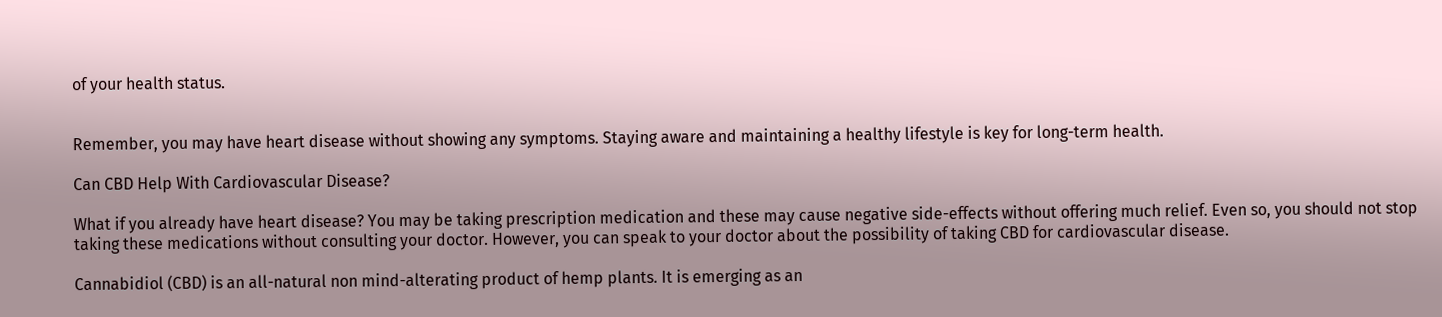of your health status.


Remember, you may have heart disease without showing any symptoms. Staying aware and maintaining a healthy lifestyle is key for long-term health.

Can CBD Help With Cardiovascular Disease?

What if you already have heart disease? You may be taking prescription medication and these may cause negative side-effects without offering much relief. Even so, you should not stop taking these medications without consulting your doctor. However, you can speak to your doctor about the possibility of taking CBD for cardiovascular disease.

Cannabidiol (CBD) is an all-natural non mind-alterating product of hemp plants. It is emerging as an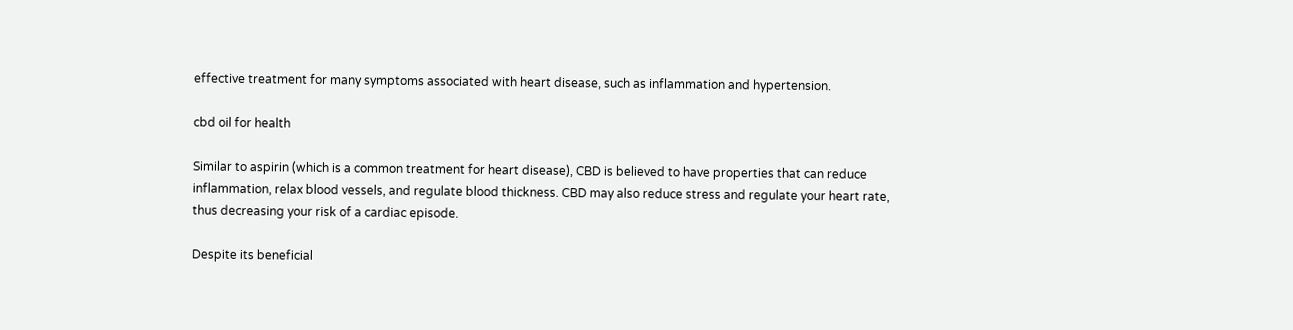effective treatment for many symptoms associated with heart disease, such as inflammation and hypertension.

cbd oil for health

Similar to aspirin (which is a common treatment for heart disease), CBD is believed to have properties that can reduce inflammation, relax blood vessels, and regulate blood thickness. CBD may also reduce stress and regulate your heart rate, thus decreasing your risk of a cardiac episode.

Despite its beneficial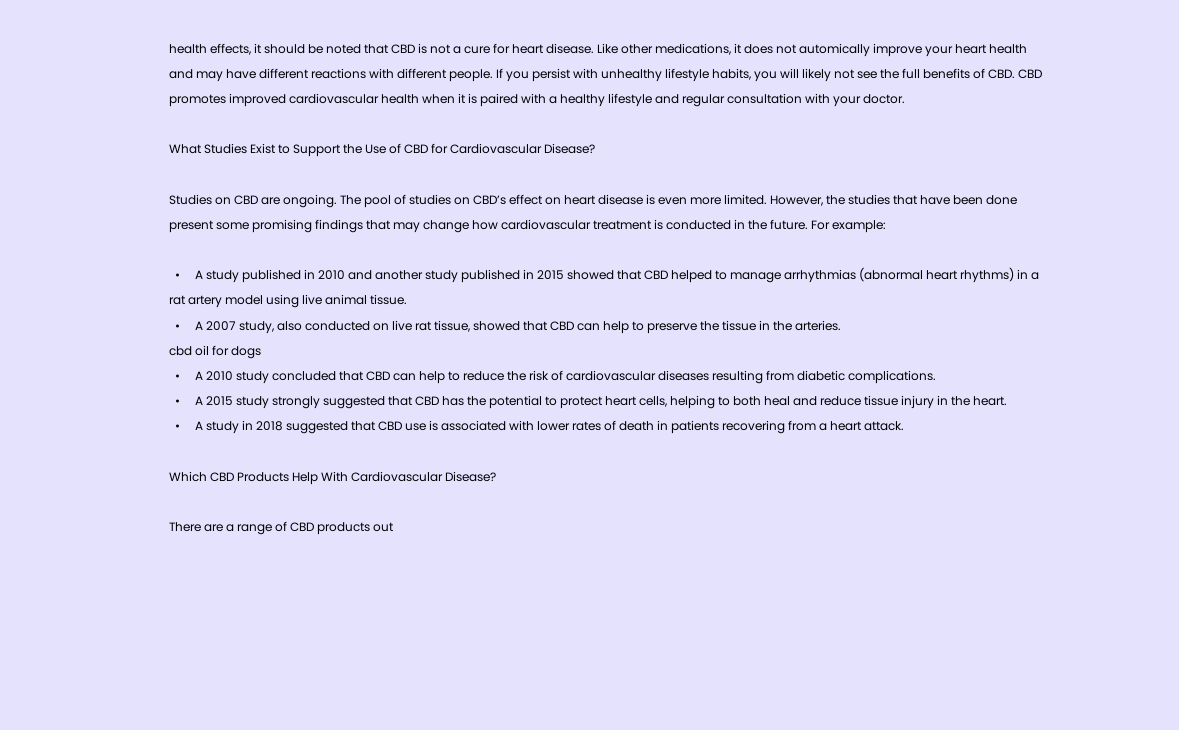health effects, it should be noted that CBD is not a cure for heart disease. Like other medications, it does not automically improve your heart health and may have different reactions with different people. If you persist with unhealthy lifestyle habits, you will likely not see the full benefits of CBD. CBD promotes improved cardiovascular health when it is paired with a healthy lifestyle and regular consultation with your doctor.

What Studies Exist to Support the Use of CBD for Cardiovascular Disease?

Studies on CBD are ongoing. The pool of studies on CBD’s effect on heart disease is even more limited. However, the studies that have been done present some promising findings that may change how cardiovascular treatment is conducted in the future. For example:

  •     A study published in 2010 and another study published in 2015 showed that CBD helped to manage arrhythmias (abnormal heart rhythms) in a rat artery model using live animal tissue.
  •     A 2007 study, also conducted on live rat tissue, showed that CBD can help to preserve the tissue in the arteries.
cbd oil for dogs
  •     A 2010 study concluded that CBD can help to reduce the risk of cardiovascular diseases resulting from diabetic complications.
  •     A 2015 study strongly suggested that CBD has the potential to protect heart cells, helping to both heal and reduce tissue injury in the heart.
  •     A study in 2018 suggested that CBD use is associated with lower rates of death in patients recovering from a heart attack.

Which CBD Products Help With Cardiovascular Disease?

There are a range of CBD products out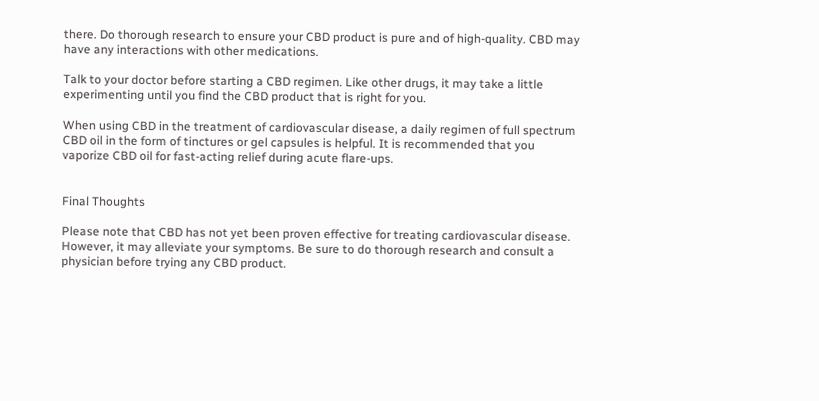there. Do thorough research to ensure your CBD product is pure and of high-quality. CBD may have any interactions with other medications.

Talk to your doctor before starting a CBD regimen. Like other drugs, it may take a little experimenting until you find the CBD product that is right for you.

When using CBD in the treatment of cardiovascular disease, a daily regimen of full spectrum CBD oil in the form of tinctures or gel capsules is helpful. It is recommended that you vaporize CBD oil for fast-acting relief during acute flare-ups.


Final Thoughts

Please note that CBD has not yet been proven effective for treating cardiovascular disease. However, it may alleviate your symptoms. Be sure to do thorough research and consult a physician before trying any CBD product.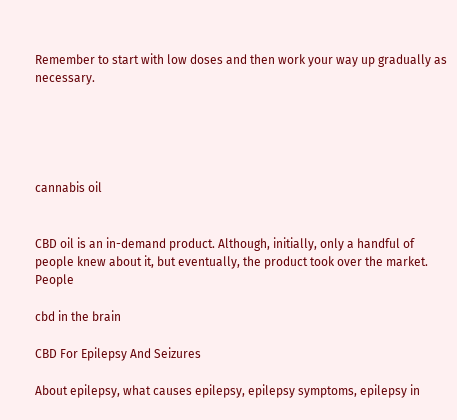Remember to start with low doses and then work your way up gradually as necessary.





cannabis oil


CBD oil is an in-demand product. Although, initially, only a handful of people knew about it, but eventually, the product took over the market. People

cbd in the brain

CBD For Epilepsy And Seizures

About epilepsy, what causes epilepsy, epilepsy symptoms, epilepsy in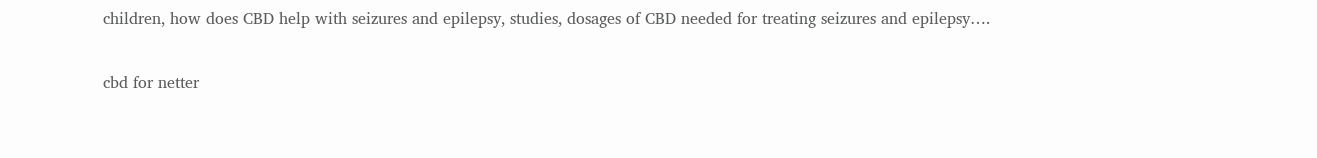children, how does CBD help with seizures and epilepsy, studies, dosages of CBD needed for treating seizures and epilepsy….

cbd for netter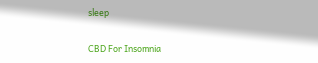sleep

CBD For Insomnia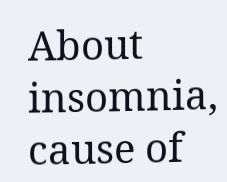About insomnia, cause of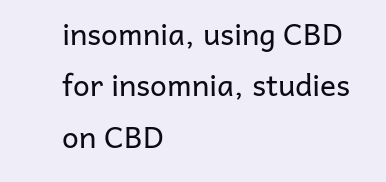insomnia, using CBD for insomnia, studies on CBD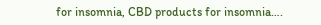for insomnia, CBD products for insomnia….